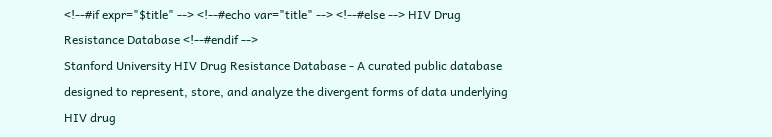<!--#if expr="$title" --> <!--#echo var="title" --> <!--#else --> HIV Drug Resistance Database <!--#endif -->
Stanford University HIV Drug Resistance Database - A curated public database designed to represent, store, and analyze the divergent forms of data underlying HIV drug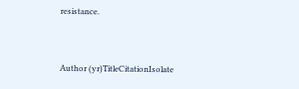resistance.


Author (yr)TitleCitationIsolate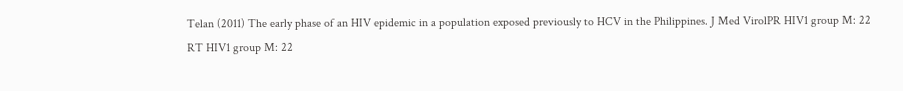Telan (2011) The early phase of an HIV epidemic in a population exposed previously to HCV in the Philippines. J Med VirolPR HIV1 group M: 22
RT HIV1 group M: 22